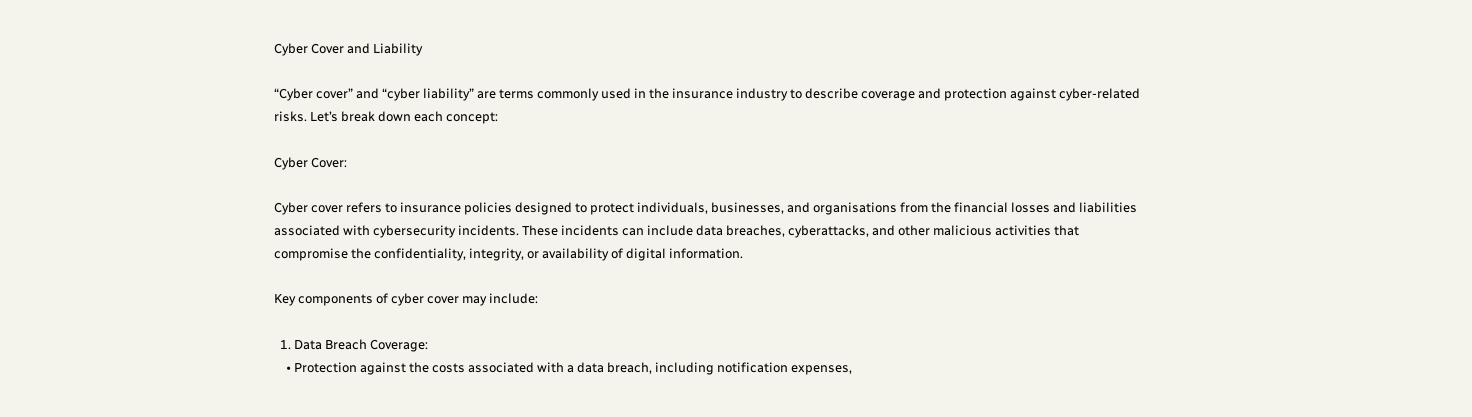Cyber Cover and Liability

“Cyber cover” and “cyber liability” are terms commonly used in the insurance industry to describe coverage and protection against cyber-related risks. Let’s break down each concept:

Cyber Cover:

Cyber cover refers to insurance policies designed to protect individuals, businesses, and organisations from the financial losses and liabilities associated with cybersecurity incidents. These incidents can include data breaches, cyberattacks, and other malicious activities that compromise the confidentiality, integrity, or availability of digital information.

Key components of cyber cover may include:

  1. Data Breach Coverage:
    • Protection against the costs associated with a data breach, including notification expenses,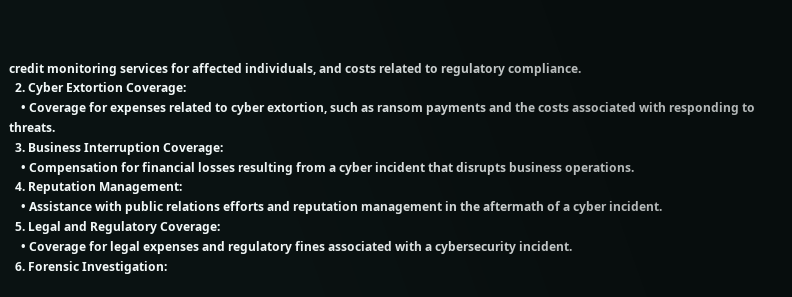credit monitoring services for affected individuals, and costs related to regulatory compliance.
  2. Cyber Extortion Coverage:
    • Coverage for expenses related to cyber extortion, such as ransom payments and the costs associated with responding to threats.
  3. Business Interruption Coverage:
    • Compensation for financial losses resulting from a cyber incident that disrupts business operations.
  4. Reputation Management:
    • Assistance with public relations efforts and reputation management in the aftermath of a cyber incident.
  5. Legal and Regulatory Coverage:
    • Coverage for legal expenses and regulatory fines associated with a cybersecurity incident.
  6. Forensic Investigation: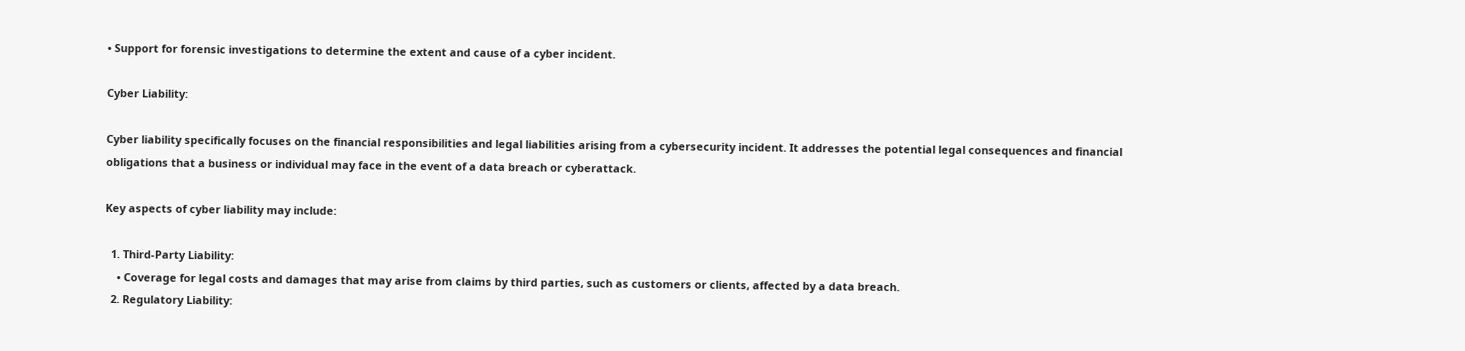• Support for forensic investigations to determine the extent and cause of a cyber incident.

Cyber Liability:

Cyber liability specifically focuses on the financial responsibilities and legal liabilities arising from a cybersecurity incident. It addresses the potential legal consequences and financial obligations that a business or individual may face in the event of a data breach or cyberattack.

Key aspects of cyber liability may include:

  1. Third-Party Liability:
    • Coverage for legal costs and damages that may arise from claims by third parties, such as customers or clients, affected by a data breach.
  2. Regulatory Liability: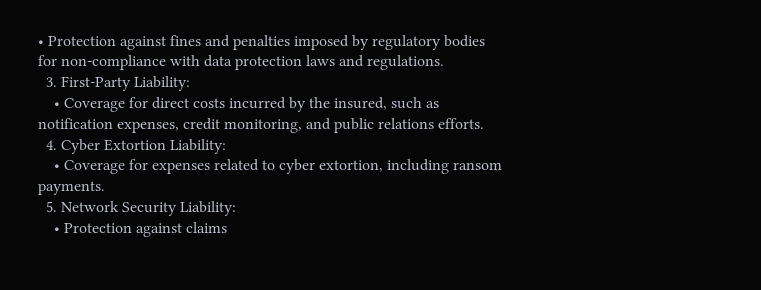• Protection against fines and penalties imposed by regulatory bodies for non-compliance with data protection laws and regulations.
  3. First-Party Liability:
    • Coverage for direct costs incurred by the insured, such as notification expenses, credit monitoring, and public relations efforts.
  4. Cyber Extortion Liability:
    • Coverage for expenses related to cyber extortion, including ransom payments.
  5. Network Security Liability:
    • Protection against claims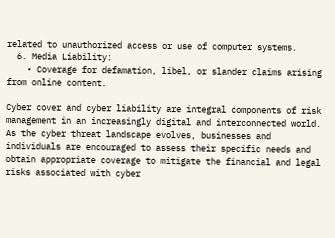related to unauthorized access or use of computer systems.
  6. Media Liability:
    • Coverage for defamation, libel, or slander claims arising from online content.

Cyber cover and cyber liability are integral components of risk management in an increasingly digital and interconnected world. As the cyber threat landscape evolves, businesses and individuals are encouraged to assess their specific needs and obtain appropriate coverage to mitigate the financial and legal risks associated with cyber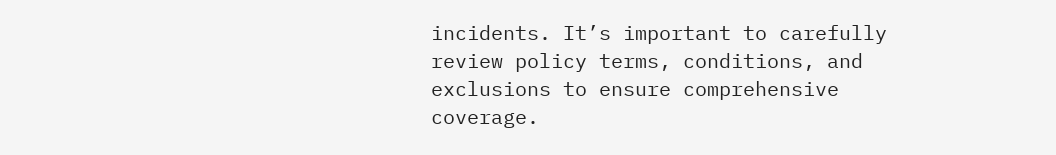incidents. It’s important to carefully review policy terms, conditions, and exclusions to ensure comprehensive coverage.